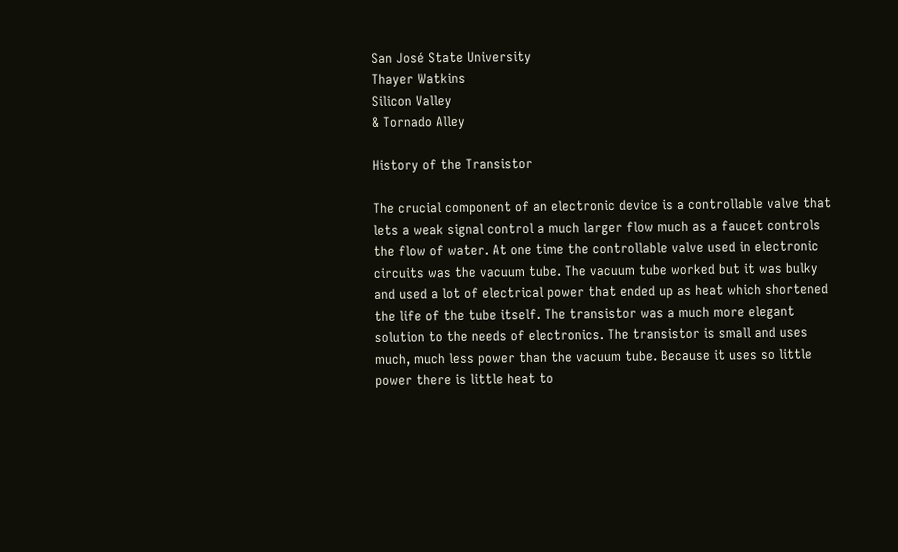San José State University
Thayer Watkins
Silicon Valley
& Tornado Alley

History of the Transistor

The crucial component of an electronic device is a controllable valve that lets a weak signal control a much larger flow much as a faucet controls the flow of water. At one time the controllable valve used in electronic circuits was the vacuum tube. The vacuum tube worked but it was bulky and used a lot of electrical power that ended up as heat which shortened the life of the tube itself. The transistor was a much more elegant solution to the needs of electronics. The transistor is small and uses much, much less power than the vacuum tube. Because it uses so little power there is little heat to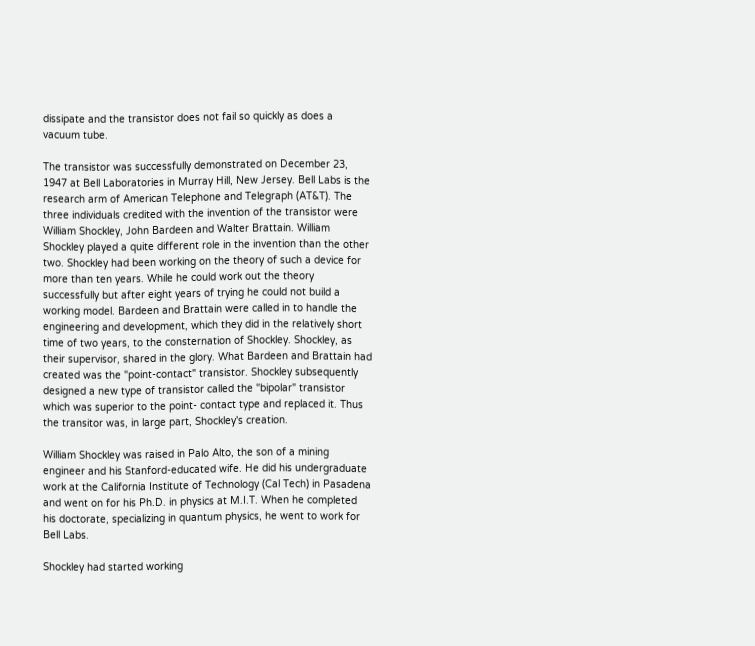dissipate and the transistor does not fail so quickly as does a vacuum tube.

The transistor was successfully demonstrated on December 23, 1947 at Bell Laboratories in Murray Hill, New Jersey. Bell Labs is the research arm of American Telephone and Telegraph (AT&T). The three individuals credited with the invention of the transistor were William Shockley, John Bardeen and Walter Brattain. William Shockley played a quite different role in the invention than the other two. Shockley had been working on the theory of such a device for more than ten years. While he could work out the theory successfully but after eight years of trying he could not build a working model. Bardeen and Brattain were called in to handle the engineering and development, which they did in the relatively short time of two years, to the consternation of Shockley. Shockley, as their supervisor, shared in the glory. What Bardeen and Brattain had created was the "point-contact" transistor. Shockley subsequently designed a new type of transistor called the "bipolar" transistor which was superior to the point- contact type and replaced it. Thus the transitor was, in large part, Shockley's creation.

William Shockley was raised in Palo Alto, the son of a mining engineer and his Stanford-educated wife. He did his undergraduate work at the California Institute of Technology (Cal Tech) in Pasadena and went on for his Ph.D. in physics at M.I.T. When he completed his doctorate, specializing in quantum physics, he went to work for Bell Labs.

Shockley had started working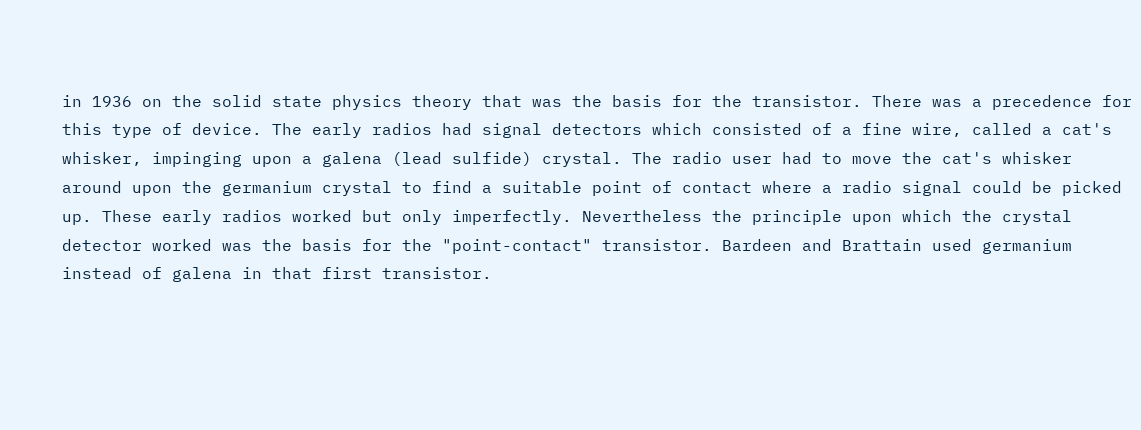in 1936 on the solid state physics theory that was the basis for the transistor. There was a precedence for this type of device. The early radios had signal detectors which consisted of a fine wire, called a cat's whisker, impinging upon a galena (lead sulfide) crystal. The radio user had to move the cat's whisker around upon the germanium crystal to find a suitable point of contact where a radio signal could be picked up. These early radios worked but only imperfectly. Nevertheless the principle upon which the crystal detector worked was the basis for the "point-contact" transistor. Bardeen and Brattain used germanium instead of galena in that first transistor.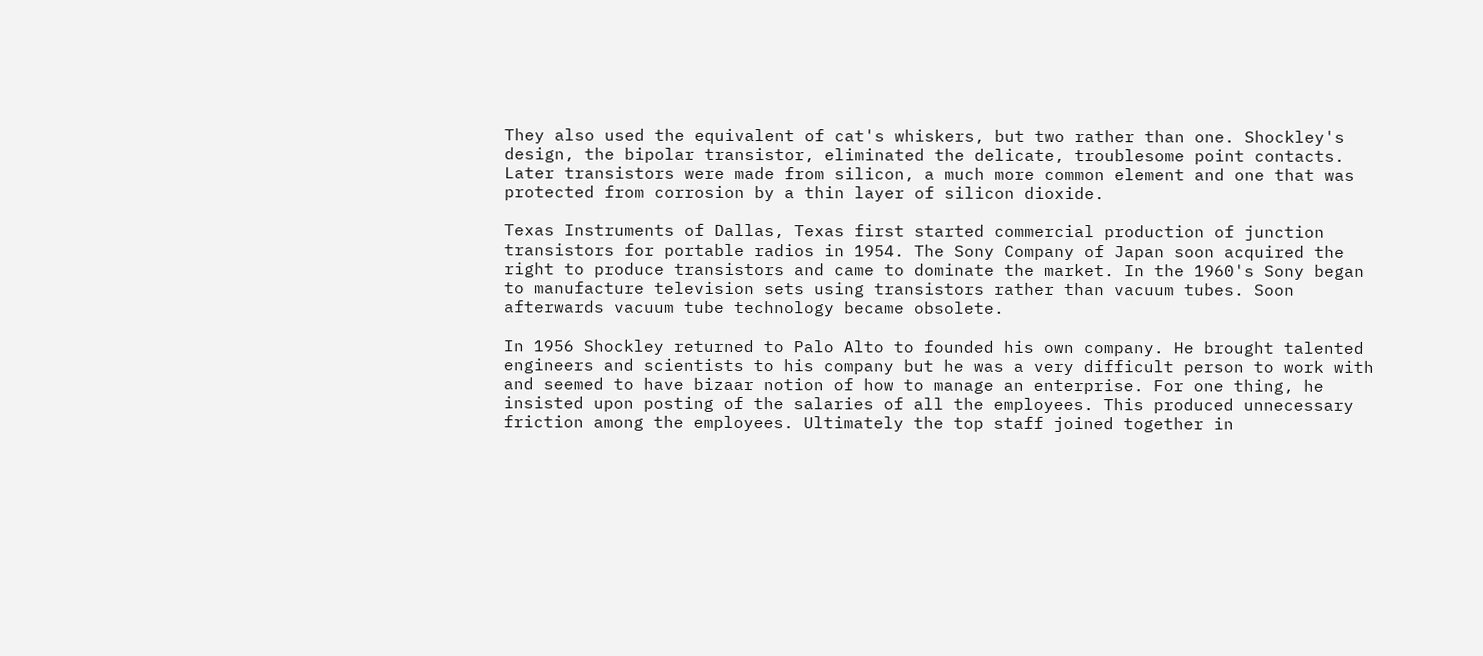They also used the equivalent of cat's whiskers, but two rather than one. Shockley's design, the bipolar transistor, eliminated the delicate, troublesome point contacts. Later transistors were made from silicon, a much more common element and one that was protected from corrosion by a thin layer of silicon dioxide.

Texas Instruments of Dallas, Texas first started commercial production of junction transistors for portable radios in 1954. The Sony Company of Japan soon acquired the right to produce transistors and came to dominate the market. In the 1960's Sony began to manufacture television sets using transistors rather than vacuum tubes. Soon afterwards vacuum tube technology became obsolete.

In 1956 Shockley returned to Palo Alto to founded his own company. He brought talented engineers and scientists to his company but he was a very difficult person to work with and seemed to have bizaar notion of how to manage an enterprise. For one thing, he insisted upon posting of the salaries of all the employees. This produced unnecessary friction among the employees. Ultimately the top staff joined together in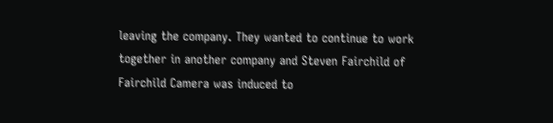leaving the company. They wanted to continue to work together in another company and Steven Fairchild of Fairchild Camera was induced to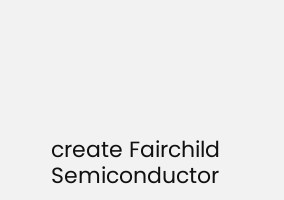create Fairchild Semiconductor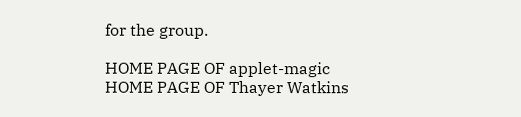for the group.

HOME PAGE OF applet-magic
HOME PAGE OF Thayer Watkins